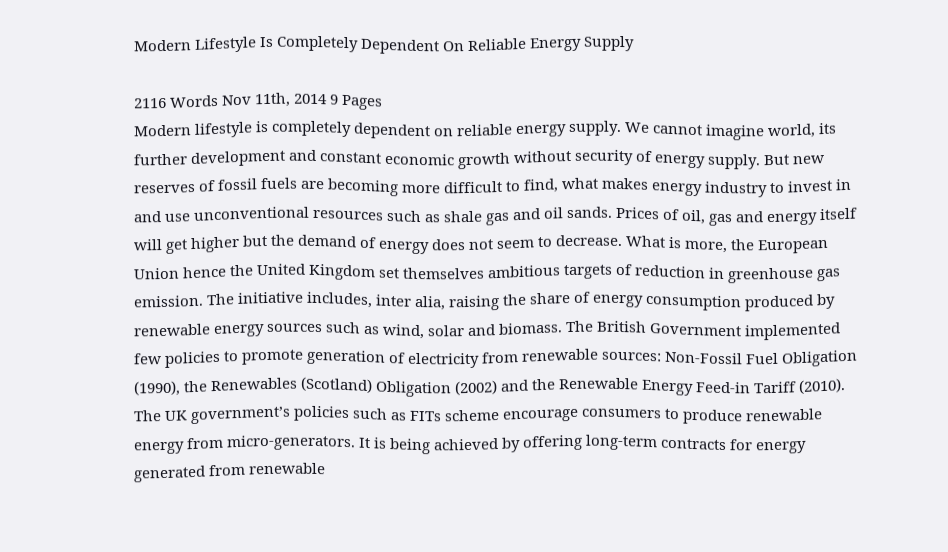Modern Lifestyle Is Completely Dependent On Reliable Energy Supply

2116 Words Nov 11th, 2014 9 Pages
Modern lifestyle is completely dependent on reliable energy supply. We cannot imagine world, its further development and constant economic growth without security of energy supply. But new reserves of fossil fuels are becoming more difficult to find, what makes energy industry to invest in and use unconventional resources such as shale gas and oil sands. Prices of oil, gas and energy itself will get higher but the demand of energy does not seem to decrease. What is more, the European Union hence the United Kingdom set themselves ambitious targets of reduction in greenhouse gas emission. The initiative includes, inter alia, raising the share of energy consumption produced by renewable energy sources such as wind, solar and biomass. The British Government implemented few policies to promote generation of electricity from renewable sources: Non-Fossil Fuel Obligation (1990), the Renewables (Scotland) Obligation (2002) and the Renewable Energy Feed-in Tariff (2010). The UK government’s policies such as FITs scheme encourage consumers to produce renewable energy from micro-generators. It is being achieved by offering long-term contracts for energy generated from renewable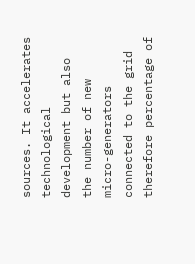sources. It accelerates technological development but also the number of new micro-generators connected to the grid therefore percentage of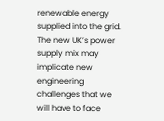renewable energy supplied into the grid.
The new UK’s power supply mix may implicate new engineering challenges that we will have to face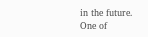in the future. One of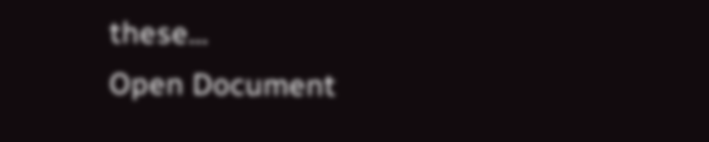these…
Open Document